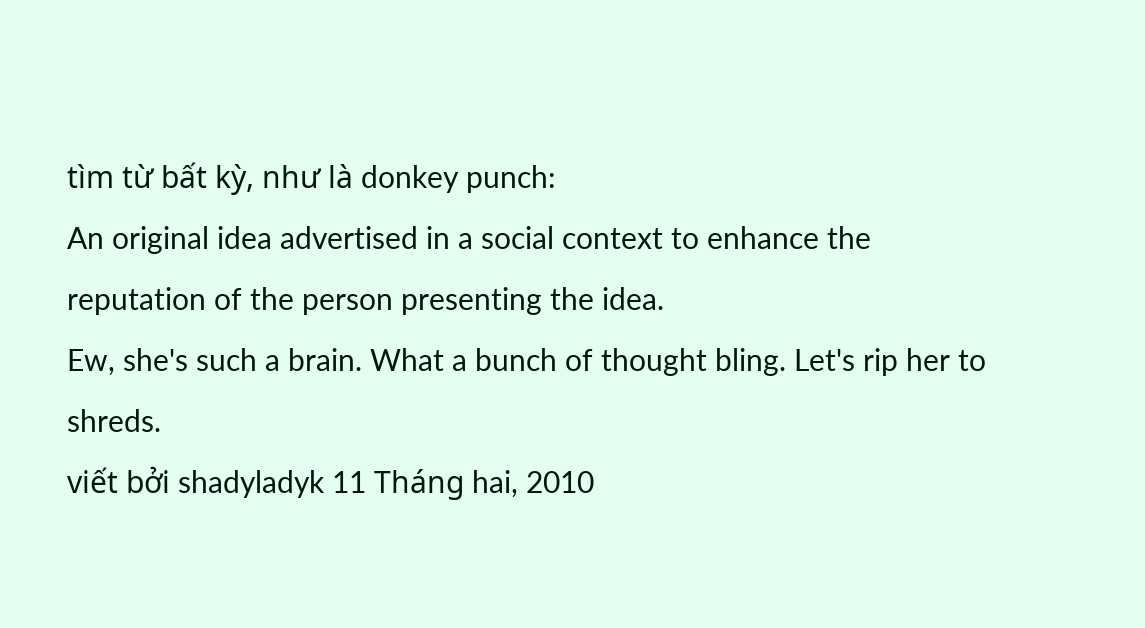tìm từ bất kỳ, như là donkey punch:
An original idea advertised in a social context to enhance the reputation of the person presenting the idea.
Ew, she's such a brain. What a bunch of thought bling. Let's rip her to shreds.
viết bởi shadyladyk 11 Tháng hai, 2010